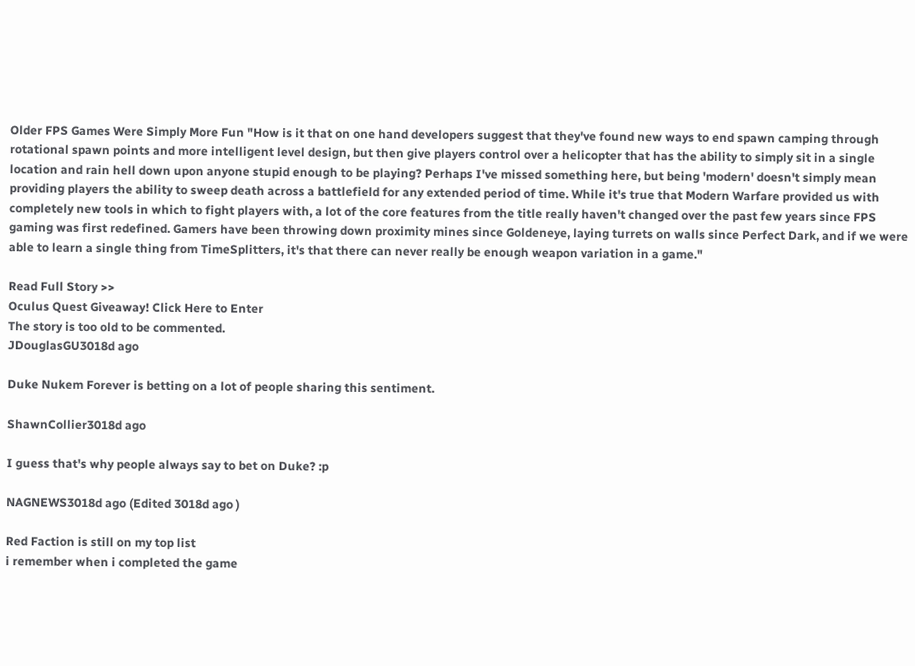Older FPS Games Were Simply More Fun "How is it that on one hand developers suggest that they've found new ways to end spawn camping through rotational spawn points and more intelligent level design, but then give players control over a helicopter that has the ability to simply sit in a single location and rain hell down upon anyone stupid enough to be playing? Perhaps I've missed something here, but being 'modern' doesn't simply mean providing players the ability to sweep death across a battlefield for any extended period of time. While it's true that Modern Warfare provided us with completely new tools in which to fight players with, a lot of the core features from the title really haven't changed over the past few years since FPS gaming was first redefined. Gamers have been throwing down proximity mines since Goldeneye, laying turrets on walls since Perfect Dark, and if we were able to learn a single thing from TimeSplitters, it's that there can never really be enough weapon variation in a game."

Read Full Story >>
Oculus Quest Giveaway! Click Here to Enter
The story is too old to be commented.
JDouglasGU3018d ago

Duke Nukem Forever is betting on a lot of people sharing this sentiment.

ShawnCollier3018d ago

I guess that's why people always say to bet on Duke? :p

NAGNEWS3018d ago (Edited 3018d ago )

Red Faction is still on my top list
i remember when i completed the game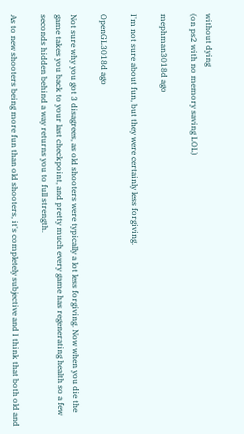without dying
(on ps2 with no memory saving LOL)

mephman3018d ago

I'm not sure about fun, but they were certainly less forgiving.

OpenGL3018d ago

Not sure why you got 3 disagrees, as old shooters were typically a lot less forgiving. Now when you die the game takes you back to your last checkpoint, and pretty much every game has regenerating health so a few seconds hidden behind a way returns you to full strength.

As to new shooters being more fun than old shooters, it's completely subjective and I think that both old and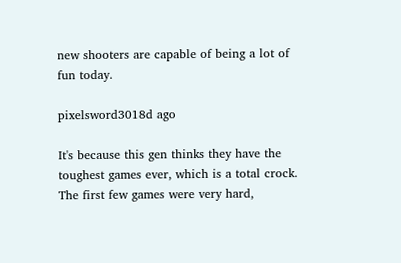new shooters are capable of being a lot of fun today.

pixelsword3018d ago

It's because this gen thinks they have the toughest games ever, which is a total crock. The first few games were very hard,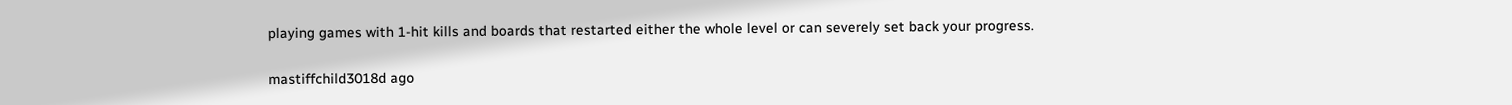playing games with 1-hit kills and boards that restarted either the whole level or can severely set back your progress.

mastiffchild3018d ago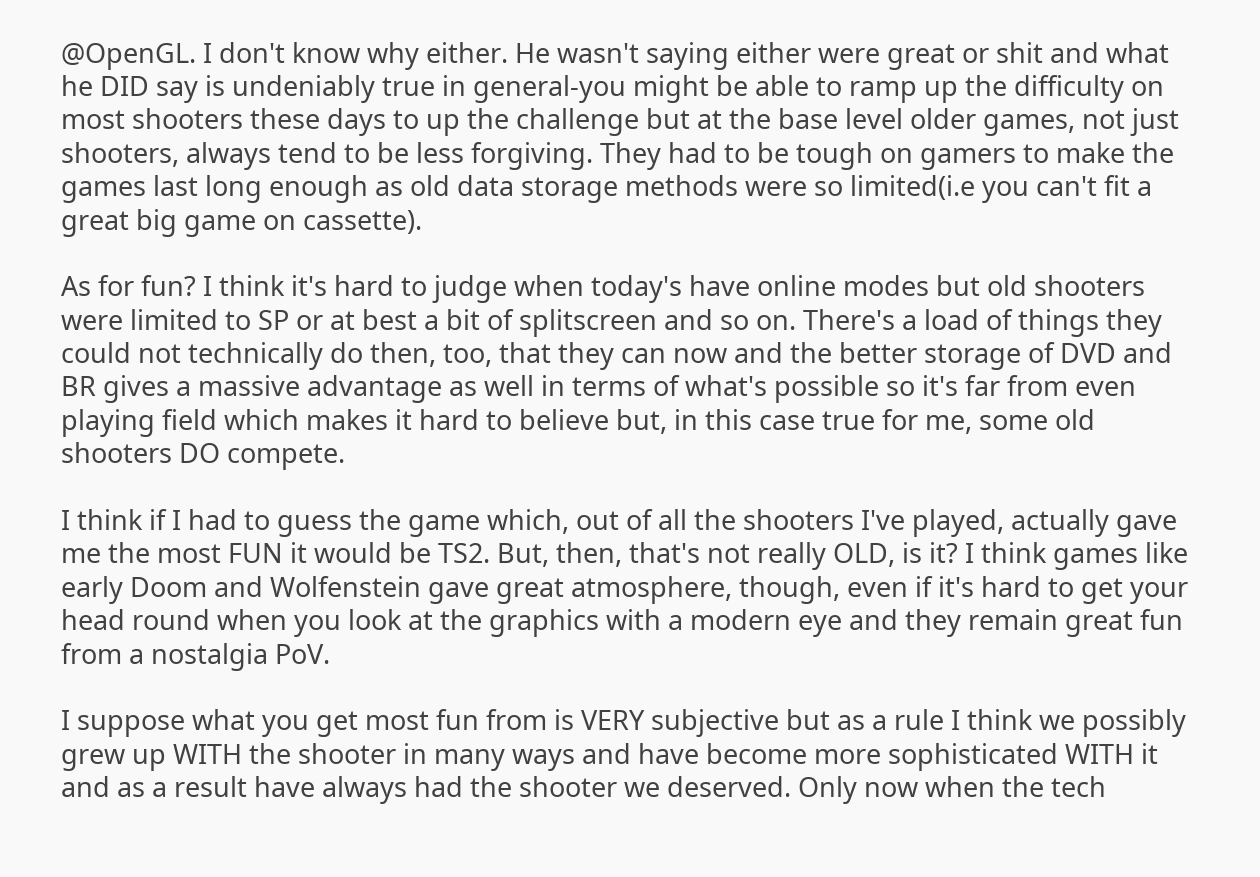@OpenGL. I don't know why either. He wasn't saying either were great or shit and what he DID say is undeniably true in general-you might be able to ramp up the difficulty on most shooters these days to up the challenge but at the base level older games, not just shooters, always tend to be less forgiving. They had to be tough on gamers to make the games last long enough as old data storage methods were so limited(i.e you can't fit a great big game on cassette).

As for fun? I think it's hard to judge when today's have online modes but old shooters were limited to SP or at best a bit of splitscreen and so on. There's a load of things they could not technically do then, too, that they can now and the better storage of DVD and BR gives a massive advantage as well in terms of what's possible so it's far from even playing field which makes it hard to believe but, in this case true for me, some old shooters DO compete.

I think if I had to guess the game which, out of all the shooters I've played, actually gave me the most FUN it would be TS2. But, then, that's not really OLD, is it? I think games like early Doom and Wolfenstein gave great atmosphere, though, even if it's hard to get your head round when you look at the graphics with a modern eye and they remain great fun from a nostalgia PoV.

I suppose what you get most fun from is VERY subjective but as a rule I think we possibly grew up WITH the shooter in many ways and have become more sophisticated WITH it and as a result have always had the shooter we deserved. Only now when the tech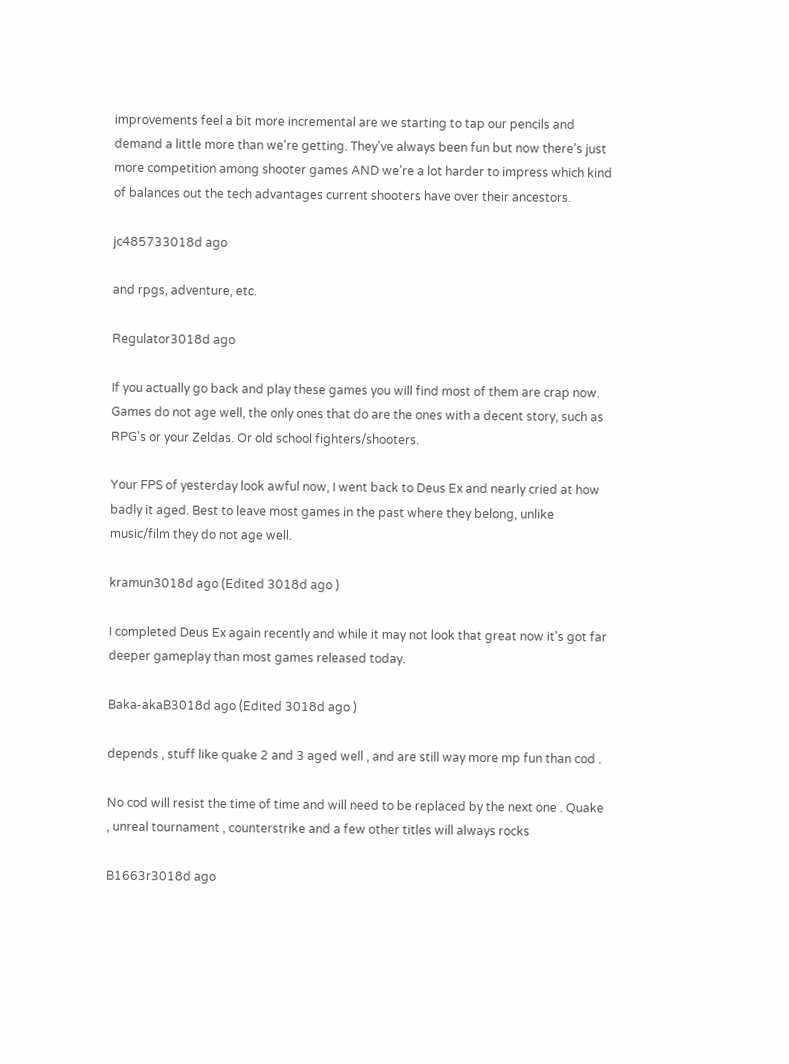improvements feel a bit more incremental are we starting to tap our pencils and demand a little more than we're getting. They've always been fun but now there's just more competition among shooter games AND we're a lot harder to impress which kind of balances out the tech advantages current shooters have over their ancestors.

jc485733018d ago

and rpgs, adventure, etc.

Regulator3018d ago

If you actually go back and play these games you will find most of them are crap now. Games do not age well, the only ones that do are the ones with a decent story, such as RPG's or your Zeldas. Or old school fighters/shooters.

Your FPS of yesterday look awful now, I went back to Deus Ex and nearly cried at how badly it aged. Best to leave most games in the past where they belong, unlike music/film they do not age well.

kramun3018d ago (Edited 3018d ago )

I completed Deus Ex again recently and while it may not look that great now it's got far deeper gameplay than most games released today.

Baka-akaB3018d ago (Edited 3018d ago )

depends , stuff like quake 2 and 3 aged well , and are still way more mp fun than cod .

No cod will resist the time of time and will need to be replaced by the next one . Quake , unreal tournament , counterstrike and a few other titles will always rocks

B1663r3018d ago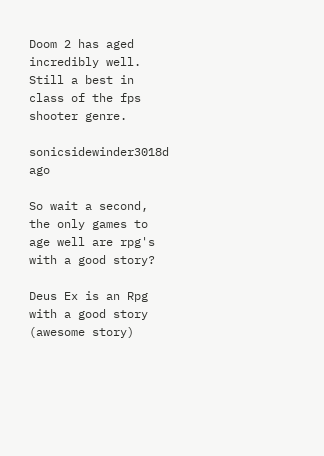Doom 2 has aged incredibly well. Still a best in class of the fps shooter genre.

sonicsidewinder3018d ago

So wait a second, the only games to age well are rpg's with a good story?

Deus Ex is an Rpg with a good story (awesome story)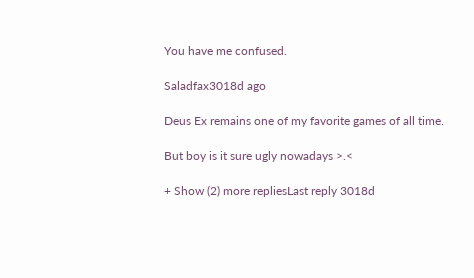You have me confused.

Saladfax3018d ago

Deus Ex remains one of my favorite games of all time.

But boy is it sure ugly nowadays >.<

+ Show (2) more repliesLast reply 3018d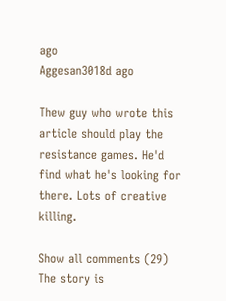ago
Aggesan3018d ago

Thew guy who wrote this article should play the resistance games. He'd find what he's looking for there. Lots of creative killing.

Show all comments (29)
The story is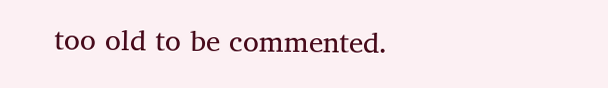too old to be commented.